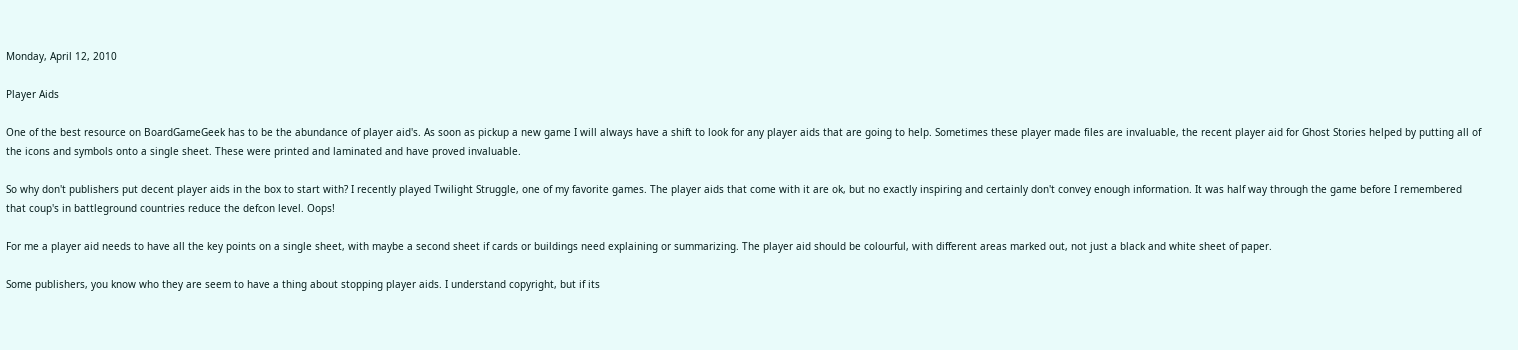Monday, April 12, 2010

Player Aids

One of the best resource on BoardGameGeek has to be the abundance of player aid's. As soon as pickup a new game I will always have a shift to look for any player aids that are going to help. Sometimes these player made files are invaluable, the recent player aid for Ghost Stories helped by putting all of the icons and symbols onto a single sheet. These were printed and laminated and have proved invaluable.

So why don't publishers put decent player aids in the box to start with? I recently played Twilight Struggle, one of my favorite games. The player aids that come with it are ok, but no exactly inspiring and certainly don't convey enough information. It was half way through the game before I remembered that coup's in battleground countries reduce the defcon level. Oops!

For me a player aid needs to have all the key points on a single sheet, with maybe a second sheet if cards or buildings need explaining or summarizing. The player aid should be colourful, with different areas marked out, not just a black and white sheet of paper.

Some publishers, you know who they are seem to have a thing about stopping player aids. I understand copyright, but if its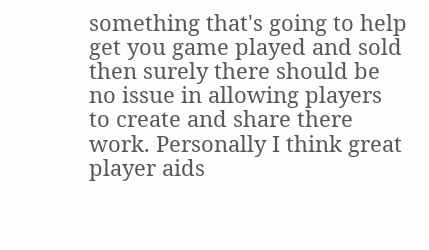something that's going to help get you game played and sold then surely there should be no issue in allowing players to create and share there work. Personally I think great player aids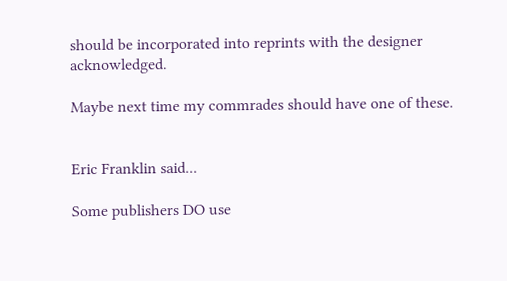should be incorporated into reprints with the designer acknowledged.

Maybe next time my commrades should have one of these.


Eric Franklin said...

Some publishers DO use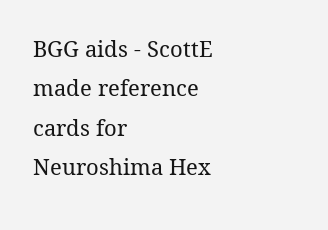BGG aids - ScottE made reference cards for Neuroshima Hex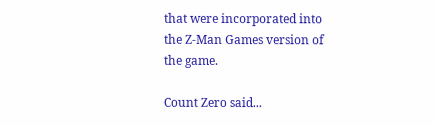that were incorporated into the Z-Man Games version of the game.

Count Zero said...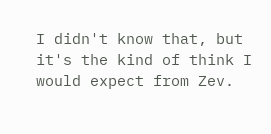I didn't know that, but it's the kind of think I would expect from Zev.